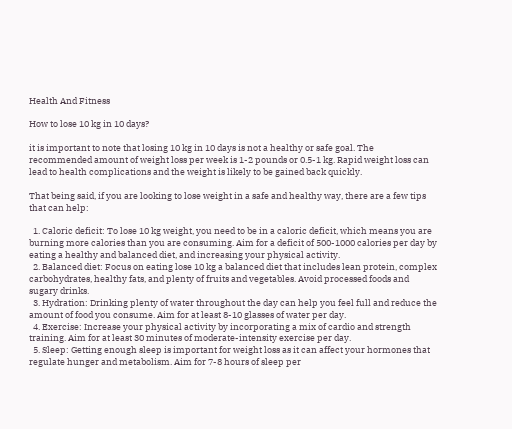Health And Fitness

How to lose 10 kg in 10 days?

it is important to note that losing 10 kg in 10 days is not a healthy or safe goal. The recommended amount of weight loss per week is 1-2 pounds or 0.5-1 kg. Rapid weight loss can lead to health complications and the weight is likely to be gained back quickly.

That being said, if you are looking to lose weight in a safe and healthy way, there are a few tips that can help:

  1. Caloric deficit: To lose 10 kg weight, you need to be in a caloric deficit, which means you are burning more calories than you are consuming. Aim for a deficit of 500-1000 calories per day by eating a healthy and balanced diet, and increasing your physical activity.
  2. Balanced diet: Focus on eating lose 10 kg a balanced diet that includes lean protein, complex carbohydrates, healthy fats, and plenty of fruits and vegetables. Avoid processed foods and sugary drinks.
  3. Hydration: Drinking plenty of water throughout the day can help you feel full and reduce the amount of food you consume. Aim for at least 8-10 glasses of water per day.
  4. Exercise: Increase your physical activity by incorporating a mix of cardio and strength training. Aim for at least 30 minutes of moderate-intensity exercise per day.
  5. Sleep: Getting enough sleep is important for weight loss as it can affect your hormones that regulate hunger and metabolism. Aim for 7-8 hours of sleep per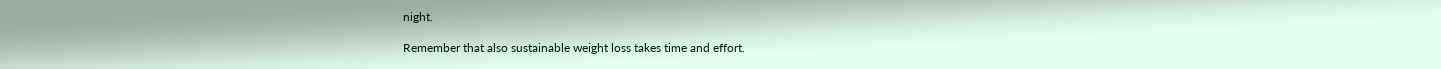night.

Remember that also sustainable weight loss takes time and effort.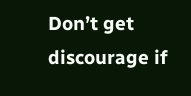Don’t get discourage if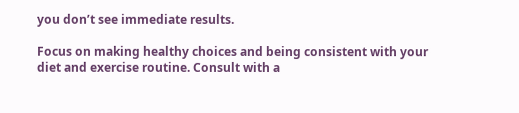you don’t see immediate results.

Focus on making healthy choices and being consistent with your diet and exercise routine. Consult with a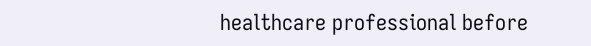healthcare professional before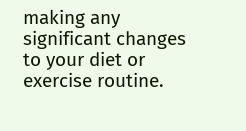making any significant changes to your diet or exercise routine.